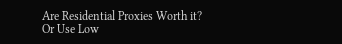Are Residential Proxies Worth it? Or Use Low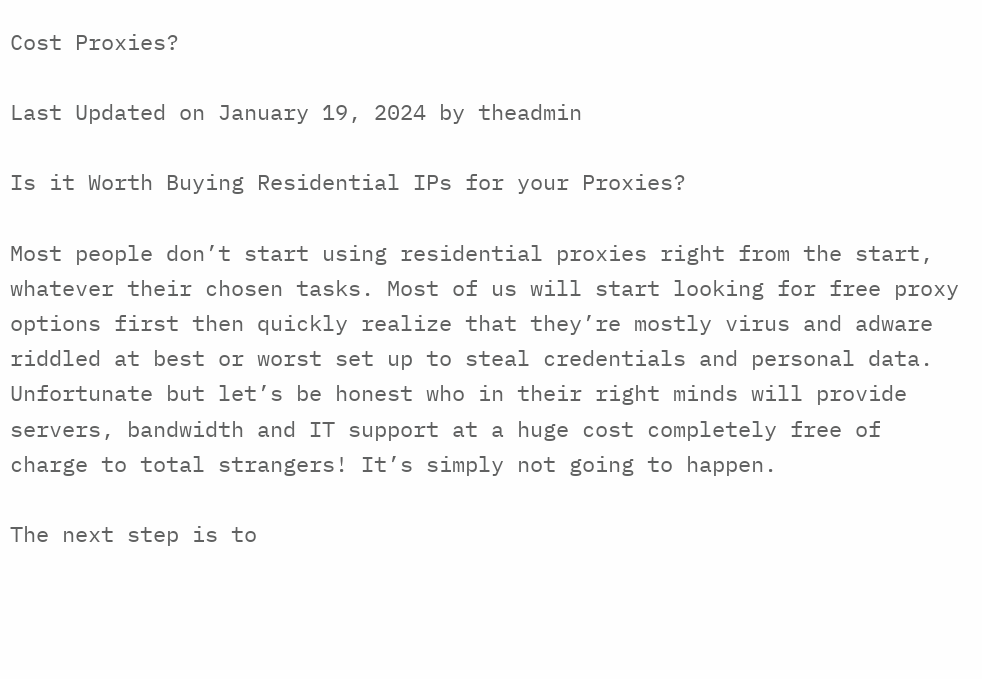Cost Proxies?

Last Updated on January 19, 2024 by theadmin

Is it Worth Buying Residential IPs for your Proxies?

Most people don’t start using residential proxies right from the start, whatever their chosen tasks. Most of us will start looking for free proxy options first then quickly realize that they’re mostly virus and adware riddled at best or worst set up to steal credentials and personal data. Unfortunate but let’s be honest who in their right minds will provide servers, bandwidth and IT support at a huge cost completely free of charge to total strangers! It’s simply not going to happen.

The next step is to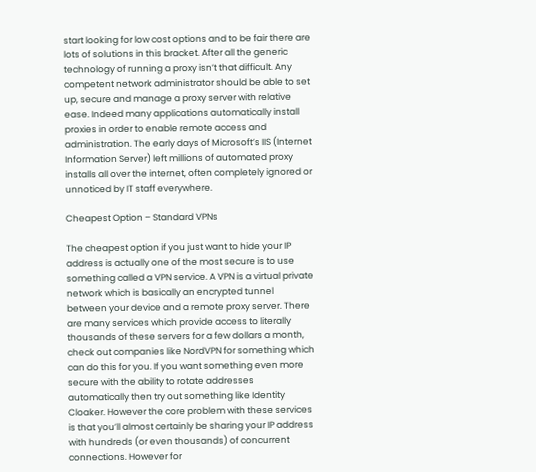start looking for low cost options and to be fair there are lots of solutions in this bracket. After all the generic technology of running a proxy isn’t that difficult. Any competent network administrator should be able to set up, secure and manage a proxy server with relative ease. Indeed many applications automatically install proxies in order to enable remote access and administration. The early days of Microsoft’s IIS (Internet Information Server) left millions of automated proxy installs all over the internet, often completely ignored or unnoticed by IT staff everywhere.

Cheapest Option – Standard VPNs

The cheapest option if you just want to hide your IP address is actually one of the most secure is to use something called a VPN service. A VPN is a virtual private network which is basically an encrypted tunnel between your device and a remote proxy server. There are many services which provide access to literally thousands of these servers for a few dollars a month, check out companies like NordVPN for something which can do this for you. If you want something even more secure with the ability to rotate addresses automatically then try out something like Identity Cloaker. However the core problem with these services is that you’ll almost certainly be sharing your IP address with hundreds (or even thousands) of concurrent connections. However for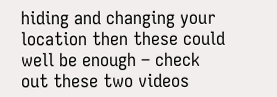hiding and changing your location then these could well be enough – check out these two videos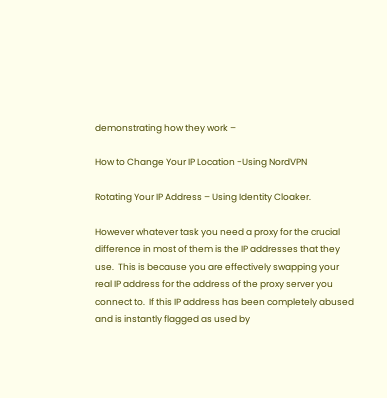demonstrating how they work –

How to Change Your IP Location -Using NordVPN

Rotating Your IP Address – Using Identity Cloaker.

However whatever task you need a proxy for the crucial difference in most of them is the IP addresses that they use.  This is because you are effectively swapping your real IP address for the address of the proxy server you connect to.  If this IP address has been completely abused and is instantly flagged as used by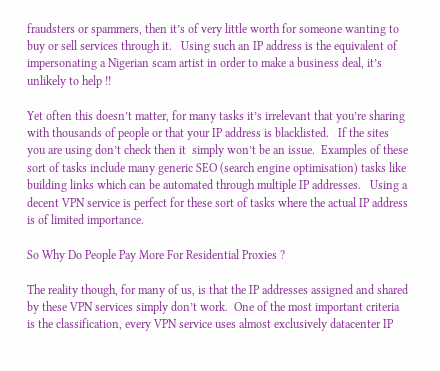fraudsters or spammers, then it’s of very little worth for someone wanting to buy or sell services through it.   Using such an IP address is the equivalent of impersonating a Nigerian scam artist in order to make a business deal, it’s unlikely to help !!

Yet often this doesn’t matter, for many tasks it’s irrelevant that you’re sharing with thousands of people or that your IP address is blacklisted.   If the sites you are using don’t check then it  simply won’t be an issue.  Examples of these sort of tasks include many generic SEO (search engine optimisation) tasks like building links which can be automated through multiple IP addresses.   Using a decent VPN service is perfect for these sort of tasks where the actual IP address is of limited importance.

So Why Do People Pay More For Residential Proxies ?

The reality though, for many of us, is that the IP addresses assigned and shared by these VPN services simply don’t work.  One of the most important criteria is the classification, every VPN service uses almost exclusively datacenter IP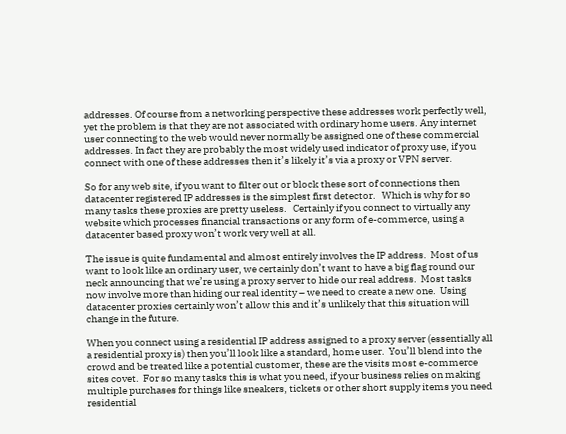addresses. Of course from a networking perspective these addresses work perfectly well, yet the problem is that they are not associated with ordinary home users. Any internet user connecting to the web would never normally be assigned one of these commercial addresses. In fact they are probably the most widely used indicator of proxy use, if you connect with one of these addresses then it’s likely it’s via a proxy or VPN server.

So for any web site, if you want to filter out or block these sort of connections then datacenter registered IP addresses is the simplest first detector.   Which is why for so many tasks these proxies are pretty useless.   Certainly if you connect to virtually any website which processes financial transactions or any form of e-commerce, using a datacenter based proxy won’t work very well at all.

The issue is quite fundamental and almost entirely involves the IP address.  Most of us want to look like an ordinary user, we certainly don’t want to have a big flag round our neck announcing that we’re using a proxy server to hide our real address.  Most tasks now involve more than hiding our real identity – we need to create a new one.  Using datacenter proxies certainly won’t allow this and it’s unlikely that this situation will change in the future.

When you connect using a residential IP address assigned to a proxy server (essentially all a residential proxy is) then you’ll look like a standard, home user.  You’ll blend into the crowd and be treated like a potential customer, these are the visits most e-commerce sites covet.  For so many tasks this is what you need, if your business relies on making multiple purchases for things like sneakers, tickets or other short supply items you need residential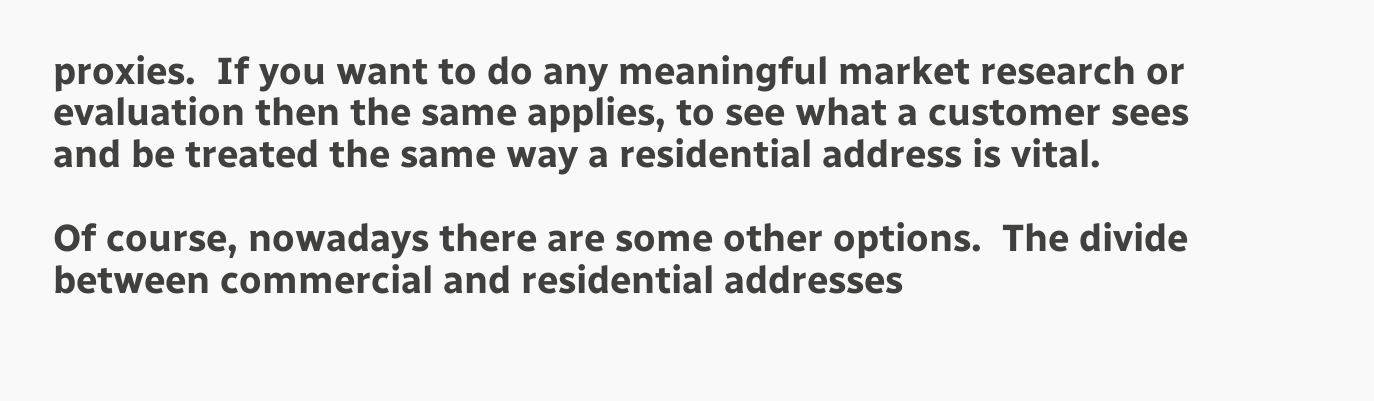proxies.  If you want to do any meaningful market research or evaluation then the same applies, to see what a customer sees and be treated the same way a residential address is vital.

Of course, nowadays there are some other options.  The divide between commercial and residential addresses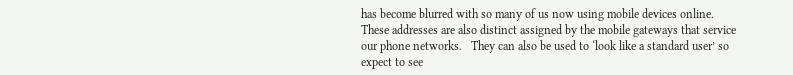has become blurred with so many of us now using mobile devices online.  These addresses are also distinct assigned by the mobile gateways that service our phone networks.   They can also be used to ‘look like a standard user’ so expect to see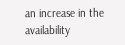an increase in the availability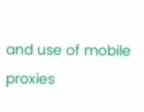and use of mobile proxies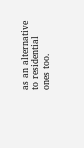as an alternative to residential ones too.